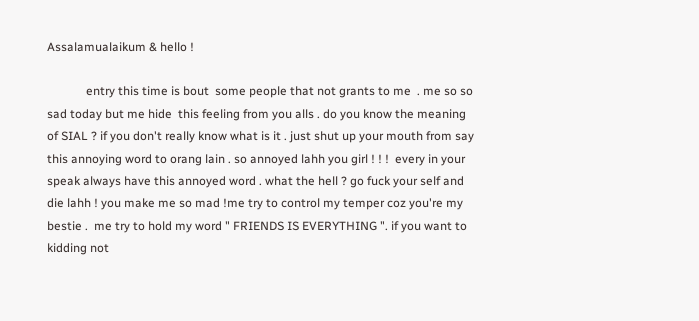Assalamualaikum & hello !

             entry this time is bout  some people that not grants to me  . me so so sad today but me hide  this feeling from you alls . do you know the meaning of SIAL ? if you don't really know what is it . just shut up your mouth from say this annoying word to orang lain . so annoyed lahh you girl ! ! !  every in your speak always have this annoyed word . what the hell ? go fuck your self and die lahh ! you make me so mad !me try to control my temper coz you're my bestie .  me try to hold my word " FRIENDS IS EVERYTHING ". if you want to kidding not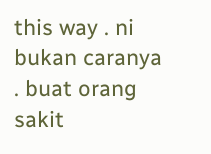this way . ni bukan caranya . buat orang sakit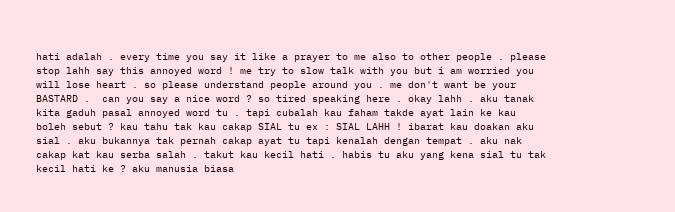hati adalah . every time you say it like a prayer to me also to other people . please stop lahh say this annoyed word ! me try to slow talk with you but i am worried you will lose heart . so please understand people around you . me don't want be your BASTARD .  can you say a nice word ? so tired speaking here . okay lahh . aku tanak kita gaduh pasal annoyed word tu . tapi cubalah kau faham takde ayat lain ke kau boleh sebut ? kau tahu tak kau cakap SIAL tu ex : SIAL LAHH ! ibarat kau doakan aku sial . aku bukannya tak pernah cakap ayat tu tapi kenalah dengan tempat . aku nak cakap kat kau serba salah . takut kau kecil hati . habis tu aku yang kena sial tu tak kecil hati ke ? aku manusia biasa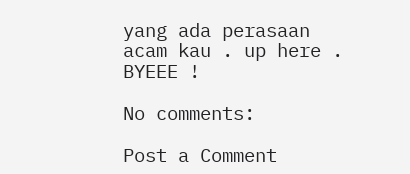yang ada perasaan acam kau . up here . BYEEE !

No comments:

Post a Comment